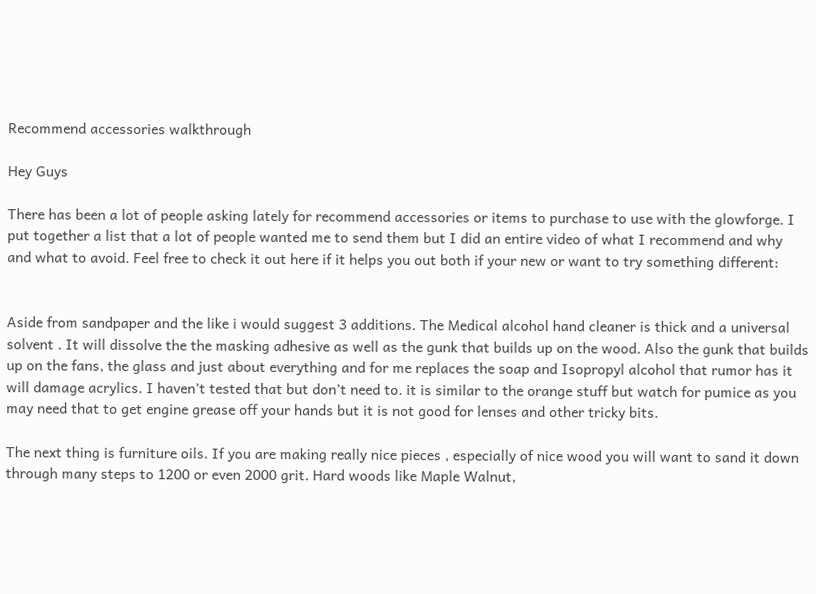Recommend accessories walkthrough

Hey Guys

There has been a lot of people asking lately for recommend accessories or items to purchase to use with the glowforge. I put together a list that a lot of people wanted me to send them but I did an entire video of what I recommend and why and what to avoid. Feel free to check it out here if it helps you out both if your new or want to try something different:


Aside from sandpaper and the like i would suggest 3 additions. The Medical alcohol hand cleaner is thick and a universal solvent . It will dissolve the the masking adhesive as well as the gunk that builds up on the wood. Also the gunk that builds up on the fans, the glass and just about everything and for me replaces the soap and Isopropyl alcohol that rumor has it will damage acrylics. I haven’t tested that but don’t need to. it is similar to the orange stuff but watch for pumice as you may need that to get engine grease off your hands but it is not good for lenses and other tricky bits.

The next thing is furniture oils. If you are making really nice pieces , especially of nice wood you will want to sand it down through many steps to 1200 or even 2000 grit. Hard woods like Maple Walnut,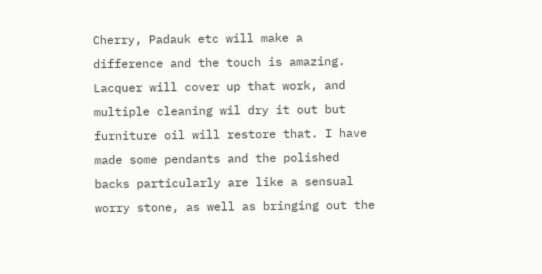Cherry, Padauk etc will make a difference and the touch is amazing. Lacquer will cover up that work, and multiple cleaning wil dry it out but furniture oil will restore that. I have made some pendants and the polished backs particularly are like a sensual worry stone, as well as bringing out the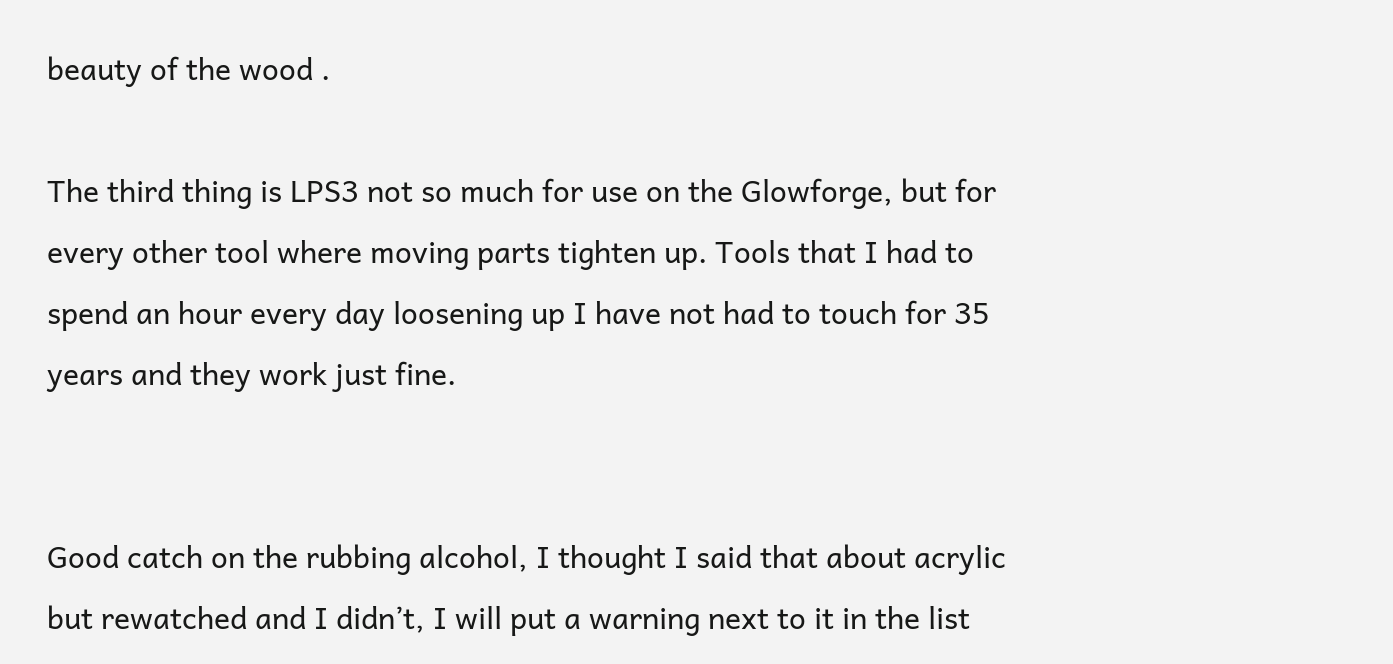beauty of the wood .

The third thing is LPS3 not so much for use on the Glowforge, but for every other tool where moving parts tighten up. Tools that I had to spend an hour every day loosening up I have not had to touch for 35 years and they work just fine.


Good catch on the rubbing alcohol, I thought I said that about acrylic but rewatched and I didn’t, I will put a warning next to it in the list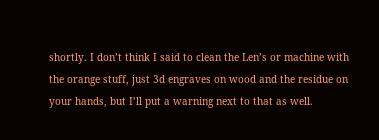shortly. I don’t think I said to clean the Len’s or machine with the orange stuff, just 3d engraves on wood and the residue on your hands, but I’ll put a warning next to that as well.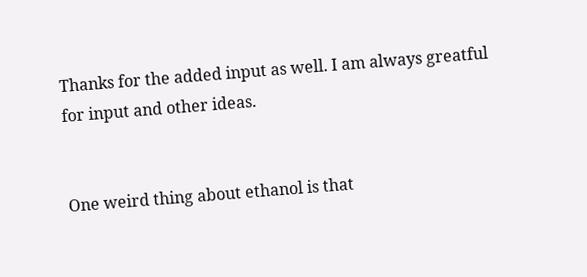Thanks for the added input as well. I am always greatful for input and other ideas.


One weird thing about ethanol is that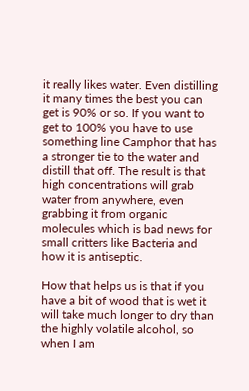it really likes water. Even distilling it many times the best you can get is 90% or so. If you want to get to 100% you have to use something line Camphor that has a stronger tie to the water and distill that off. The result is that high concentrations will grab water from anywhere, even grabbing it from organic molecules which is bad news for small critters like Bacteria and how it is antiseptic.

How that helps us is that if you have a bit of wood that is wet it will take much longer to dry than the highly volatile alcohol, so when I am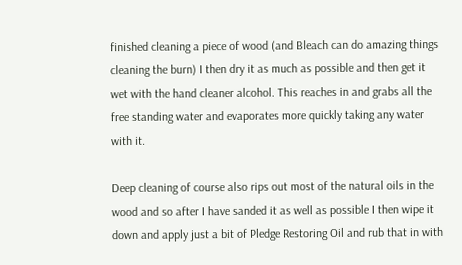finished cleaning a piece of wood (and Bleach can do amazing things cleaning the burn) I then dry it as much as possible and then get it wet with the hand cleaner alcohol. This reaches in and grabs all the free standing water and evaporates more quickly taking any water with it.

Deep cleaning of course also rips out most of the natural oils in the wood and so after I have sanded it as well as possible I then wipe it down and apply just a bit of Pledge Restoring Oil and rub that in with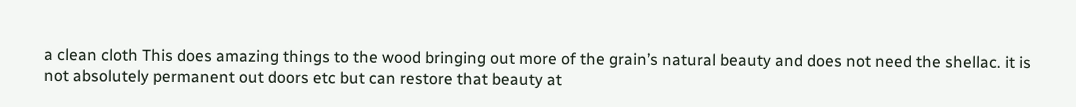a clean cloth This does amazing things to the wood bringing out more of the grain’s natural beauty and does not need the shellac. it is not absolutely permanent out doors etc but can restore that beauty at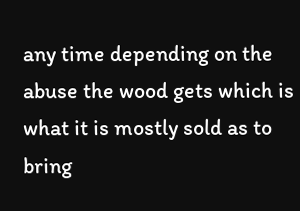any time depending on the abuse the wood gets which is what it is mostly sold as to bring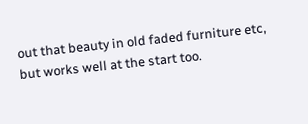out that beauty in old faded furniture etc, but works well at the start too.